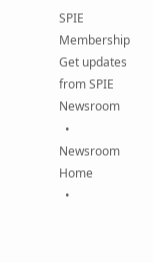SPIE Membership Get updates from SPIE Newsroom
  • Newsroom Home
  •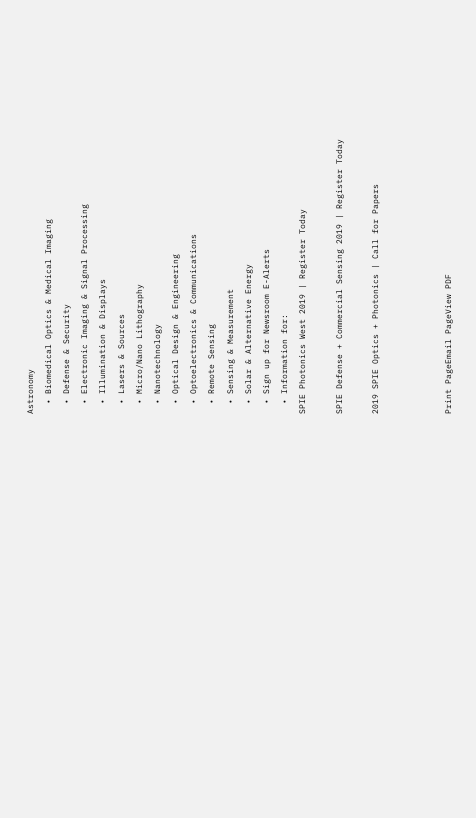Astronomy
  • Biomedical Optics & Medical Imaging
  • Defense & Security
  • Electronic Imaging & Signal Processing
  • Illumination & Displays
  • Lasers & Sources
  • Micro/Nano Lithography
  • Nanotechnology
  • Optical Design & Engineering
  • Optoelectronics & Communications
  • Remote Sensing
  • Sensing & Measurement
  • Solar & Alternative Energy
  • Sign up for Newsroom E-Alerts
  • Information for:
SPIE Photonics West 2019 | Register Today

SPIE Defense + Commercial Sensing 2019 | Register Today

2019 SPIE Optics + Photonics | Call for Papers



Print PageEmail PageView PDF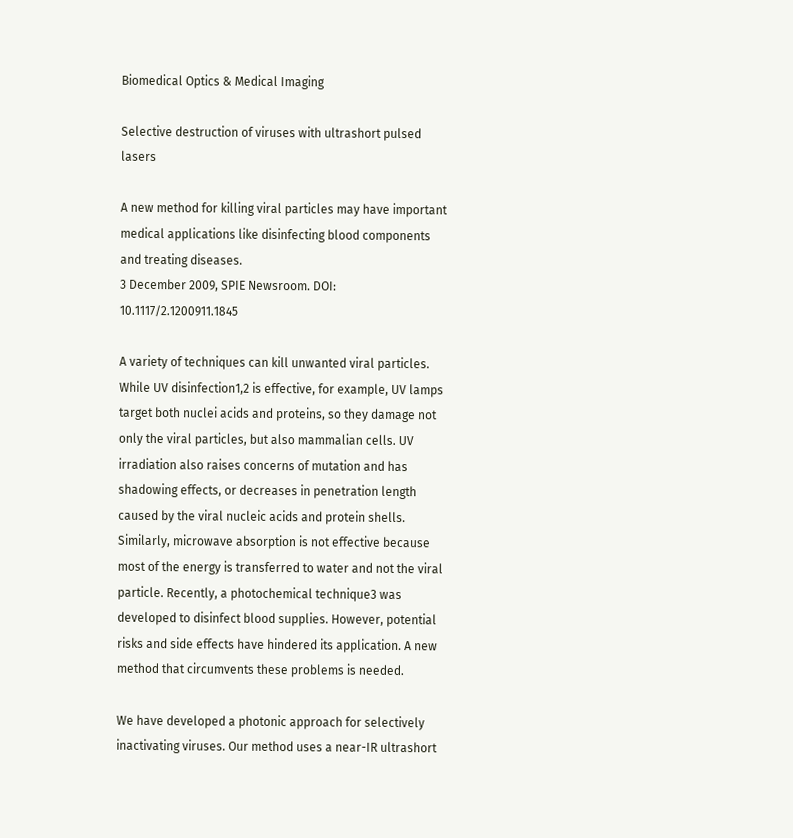Biomedical Optics & Medical Imaging

Selective destruction of viruses with ultrashort pulsed lasers

A new method for killing viral particles may have important medical applications like disinfecting blood components and treating diseases.
3 December 2009, SPIE Newsroom. DOI: 10.1117/2.1200911.1845

A variety of techniques can kill unwanted viral particles. While UV disinfection1,2 is effective, for example, UV lamps target both nuclei acids and proteins, so they damage not only the viral particles, but also mammalian cells. UV irradiation also raises concerns of mutation and has shadowing effects, or decreases in penetration length caused by the viral nucleic acids and protein shells. Similarly, microwave absorption is not effective because most of the energy is transferred to water and not the viral particle. Recently, a photochemical technique3 was developed to disinfect blood supplies. However, potential risks and side effects have hindered its application. A new method that circumvents these problems is needed.

We have developed a photonic approach for selectively inactivating viruses. Our method uses a near-IR ultrashort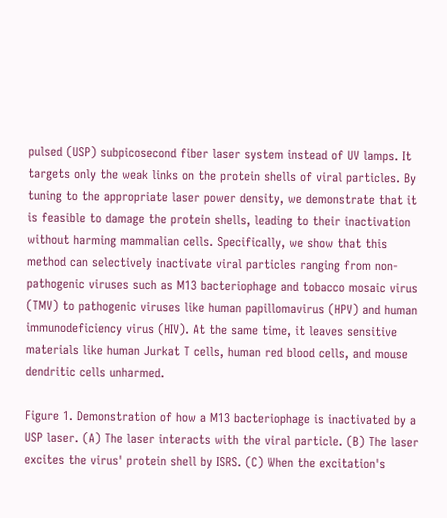pulsed (USP) subpicosecond fiber laser system instead of UV lamps. It targets only the weak links on the protein shells of viral particles. By tuning to the appropriate laser power density, we demonstrate that it is feasible to damage the protein shells, leading to their inactivation without harming mammalian cells. Specifically, we show that this method can selectively inactivate viral particles ranging from non-pathogenic viruses such as M13 bacteriophage and tobacco mosaic virus (TMV) to pathogenic viruses like human papillomavirus (HPV) and human immunodeficiency virus (HIV). At the same time, it leaves sensitive materials like human Jurkat T cells, human red blood cells, and mouse dendritic cells unharmed.

Figure 1. Demonstration of how a M13 bacteriophage is inactivated by a USP laser. (A) The laser interacts with the viral particle. (B) The laser excites the virus' protein shell by ISRS. (C) When the excitation's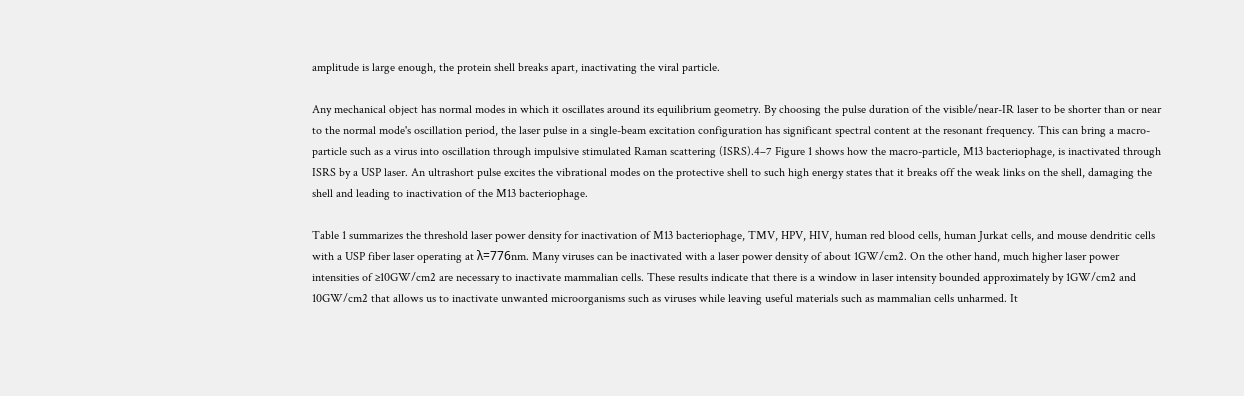amplitude is large enough, the protein shell breaks apart, inactivating the viral particle.

Any mechanical object has normal modes in which it oscillates around its equilibrium geometry. By choosing the pulse duration of the visible/near-IR laser to be shorter than or near to the normal mode's oscillation period, the laser pulse in a single-beam excitation configuration has significant spectral content at the resonant frequency. This can bring a macro-particle such as a virus into oscillation through impulsive stimulated Raman scattering (ISRS).4–7 Figure 1 shows how the macro-particle, M13 bacteriophage, is inactivated through ISRS by a USP laser. An ultrashort pulse excites the vibrational modes on the protective shell to such high energy states that it breaks off the weak links on the shell, damaging the shell and leading to inactivation of the M13 bacteriophage.

Table 1 summarizes the threshold laser power density for inactivation of M13 bacteriophage, TMV, HPV, HIV, human red blood cells, human Jurkat cells, and mouse dendritic cells with a USP fiber laser operating at λ=776nm. Many viruses can be inactivated with a laser power density of about 1GW/cm2. On the other hand, much higher laser power intensities of ≥10GW/cm2 are necessary to inactivate mammalian cells. These results indicate that there is a window in laser intensity bounded approximately by 1GW/cm2 and 10GW/cm2 that allows us to inactivate unwanted microorganisms such as viruses while leaving useful materials such as mammalian cells unharmed. It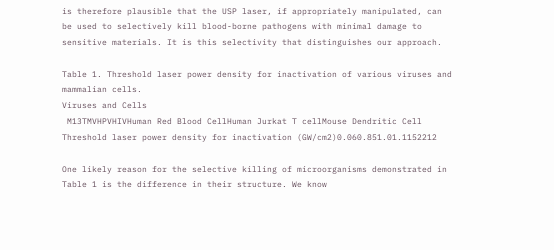is therefore plausible that the USP laser, if appropriately manipulated, can be used to selectively kill blood-borne pathogens with minimal damage to sensitive materials. It is this selectivity that distinguishes our approach.

Table 1. Threshold laser power density for inactivation of various viruses and mammalian cells.
Viruses and Cells
 M13TMVHPVHIVHuman Red Blood CellHuman Jurkat T cellMouse Dendritic Cell
Threshold laser power density for inactivation (GW/cm2)0.060.851.01.1152212

One likely reason for the selective killing of microorganisms demonstrated in Table 1 is the difference in their structure. We know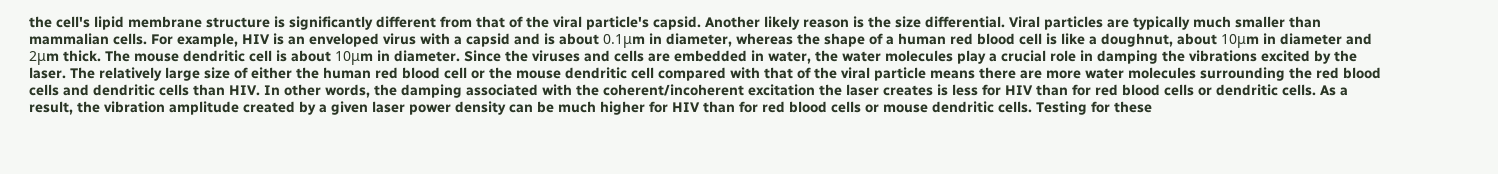the cell's lipid membrane structure is significantly different from that of the viral particle's capsid. Another likely reason is the size differential. Viral particles are typically much smaller than mammalian cells. For example, HIV is an enveloped virus with a capsid and is about 0.1μm in diameter, whereas the shape of a human red blood cell is like a doughnut, about 10μm in diameter and 2μm thick. The mouse dendritic cell is about 10μm in diameter. Since the viruses and cells are embedded in water, the water molecules play a crucial role in damping the vibrations excited by the laser. The relatively large size of either the human red blood cell or the mouse dendritic cell compared with that of the viral particle means there are more water molecules surrounding the red blood cells and dendritic cells than HIV. In other words, the damping associated with the coherent/incoherent excitation the laser creates is less for HIV than for red blood cells or dendritic cells. As a result, the vibration amplitude created by a given laser power density can be much higher for HIV than for red blood cells or mouse dendritic cells. Testing for these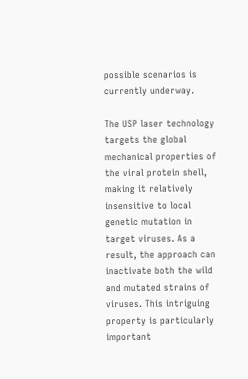possible scenarios is currently underway.

The USP laser technology targets the global mechanical properties of the viral protein shell, making it relatively insensitive to local genetic mutation in target viruses. As a result, the approach can inactivate both the wild and mutated strains of viruses. This intriguing property is particularly important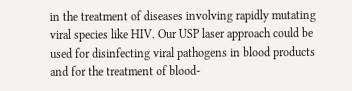in the treatment of diseases involving rapidly mutating viral species like HIV. Our USP laser approach could be used for disinfecting viral pathogens in blood products and for the treatment of blood-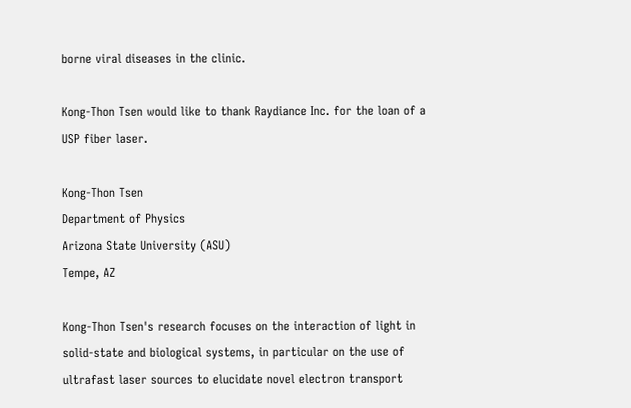borne viral diseases in the clinic.

Kong-Thon Tsen would like to thank Raydiance Inc. for the loan of a USP fiber laser.

Kong-Thon Tsen
Department of Physics
Arizona State University (ASU)
Tempe, AZ

Kong-Thon Tsen's research focuses on the interaction of light in solid-state and biological systems, in particular on the use of ultrafast laser sources to elucidate novel electron transport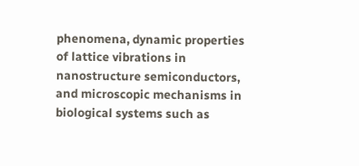phenomena, dynamic properties of lattice vibrations in nanostructure semiconductors, and microscopic mechanisms in biological systems such as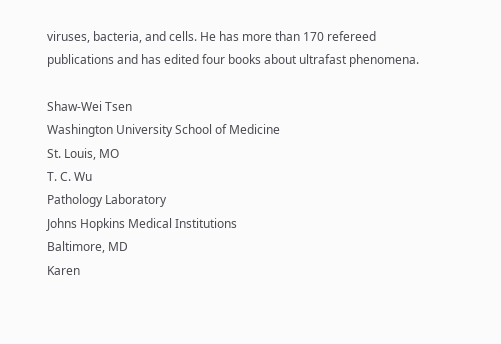viruses, bacteria, and cells. He has more than 170 refereed publications and has edited four books about ultrafast phenomena.

Shaw-Wei Tsen
Washington University School of Medicine
St. Louis, MO
T. C. Wu
Pathology Laboratory
Johns Hopkins Medical Institutions
Baltimore, MD
Karen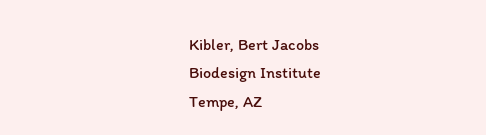Kibler, Bert Jacobs
Biodesign Institute
Tempe, AZ